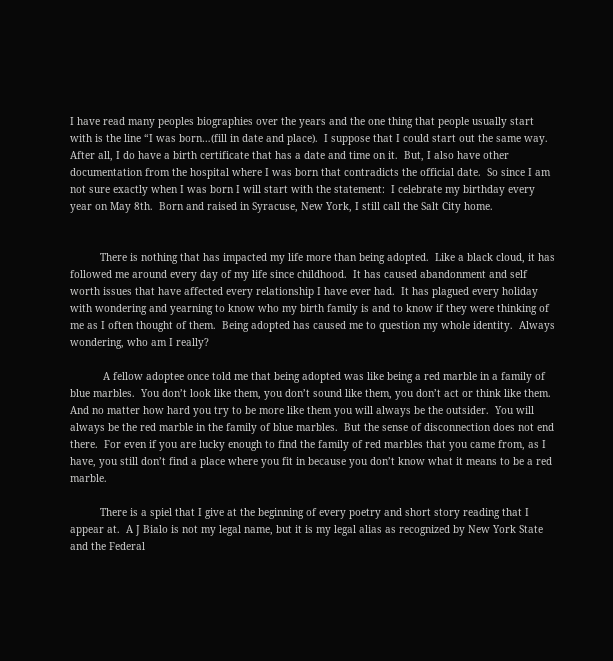I have read many peoples biographies over the years and the one thing that people usually start with is the line “I was born…(fill in date and place).  I suppose that I could start out the same way.  After all, I do have a birth certificate that has a date and time on it.  But, I also have other documentation from the hospital where I was born that contradicts the official date.  So since I am not sure exactly when I was born I will start with the statement:  I celebrate my birthday every year on May 8th.  Born and raised in Syracuse, New York, I still call the Salt City home.


          There is nothing that has impacted my life more than being adopted.  Like a black cloud, it has followed me around every day of my life since childhood.  It has caused abandonment and self worth issues that have affected every relationship I have ever had.  It has plagued every holiday with wondering and yearning to know who my birth family is and to know if they were thinking of me as I often thought of them.  Being adopted has caused me to question my whole identity.  Always wondering, who am I really?

           A fellow adoptee once told me that being adopted was like being a red marble in a family of blue marbles.  You don’t look like them, you don’t sound like them, you don’t act or think like them.  And no matter how hard you try to be more like them you will always be the outsider.  You will always be the red marble in the family of blue marbles.  But the sense of disconnection does not end there.  For even if you are lucky enough to find the family of red marbles that you came from, as I have, you still don’t find a place where you fit in because you don’t know what it means to be a red marble.

          There is a spiel that I give at the beginning of every poetry and short story reading that I appear at.  A J Bialo is not my legal name, but it is my legal alias as recognized by New York State and the Federal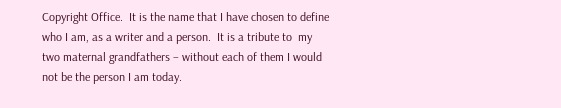Copyright Office.  It is the name that I have chosen to define who I am, as a writer and a person.  It is a tribute to  my two maternal grandfathers – without each of them I would not be the person I am today.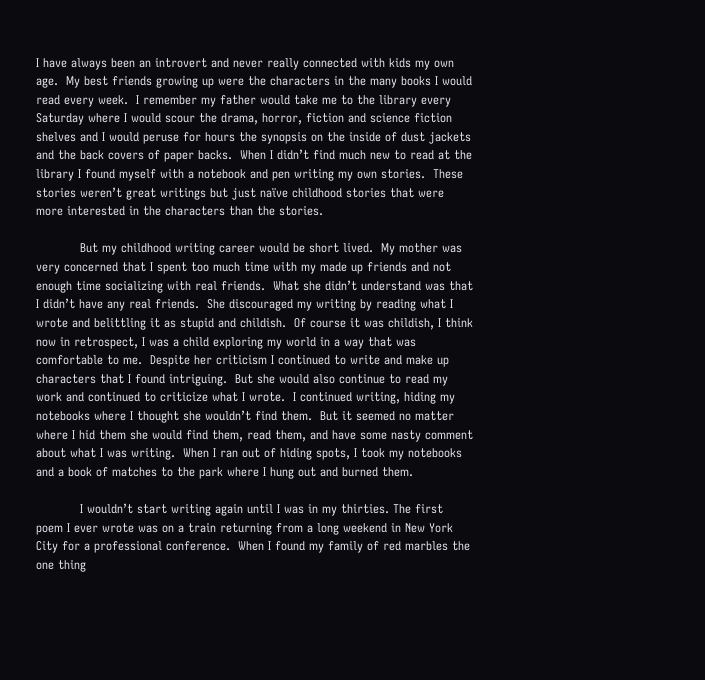I have always been an introvert and never really connected with kids my own age.  My best friends growing up were the characters in the many books I would read every week.  I remember my father would take me to the library every Saturday where I would scour the drama, horror, fiction and science fiction shelves and I would peruse for hours the synopsis on the inside of dust jackets and the back covers of paper backs.  When I didn’t find much new to read at the library I found myself with a notebook and pen writing my own stories.  These stories weren’t great writings but just naïve childhood stories that were more interested in the characters than the stories.

           But my childhood writing career would be short lived.  My mother was very concerned that I spent too much time with my made up friends and not enough time socializing with real friends.  What she didn’t understand was that I didn’t have any real friends.  She discouraged my writing by reading what I wrote and belittling it as stupid and childish.  Of course it was childish, I think now in retrospect, I was a child exploring my world in a way that was comfortable to me.  Despite her criticism I continued to write and make up characters that I found intriguing.  But she would also continue to read my work and continued to criticize what I wrote.  I continued writing, hiding my notebooks where I thought she wouldn’t find them.  But it seemed no matter where I hid them she would find them, read them, and have some nasty comment about what I was writing.  When I ran out of hiding spots, I took my notebooks and a book of matches to the park where I hung out and burned them.

           I wouldn’t start writing again until I was in my thirties. The first poem I ever wrote was on a train returning from a long weekend in New York City for a professional conference.  When I found my family of red marbles the one thing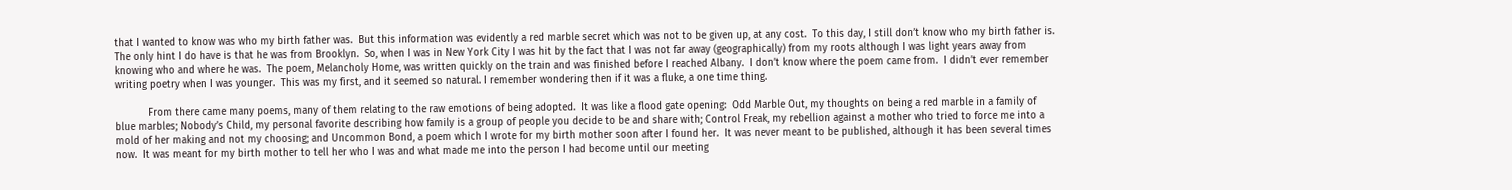that I wanted to know was who my birth father was.  But this information was evidently a red marble secret which was not to be given up, at any cost.  To this day, I still don’t know who my birth father is.  The only hint I do have is that he was from Brooklyn.  So, when I was in New York City I was hit by the fact that I was not far away (geographically) from my roots although I was light years away from knowing who and where he was.  The poem, Melancholy Home, was written quickly on the train and was finished before I reached Albany.  I don’t know where the poem came from.  I didn’t ever remember writing poetry when I was younger.  This was my first, and it seemed so natural. I remember wondering then if it was a fluke, a one time thing.

           From there came many poems, many of them relating to the raw emotions of being adopted.  It was like a flood gate opening:  Odd Marble Out, my thoughts on being a red marble in a family of blue marbles; Nobody’s Child, my personal favorite describing how family is a group of people you decide to be and share with; Control Freak, my rebellion against a mother who tried to force me into a mold of her making and not my choosing; and Uncommon Bond, a poem which I wrote for my birth mother soon after I found her.  It was never meant to be published, although it has been several times now.  It was meant for my birth mother to tell her who I was and what made me into the person I had become until our meeting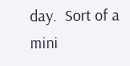day.  Sort of a mini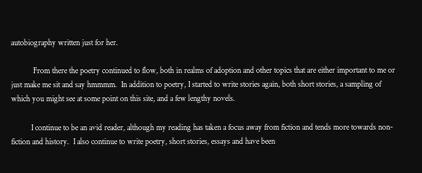autobiography written just for her.

           From there the poetry continued to flow, both in realms of adoption and other topics that are either important to me or just make me sit and say hmmmm.  In addition to poetry, I started to write stories again, both short stories, a sampling of which you might see at some point on this site, and a few lengthy novels.

          I continue to be an avid reader, although my reading has taken a focus away from fiction and tends more towards non-fiction and history.  I also continue to write poetry, short stories, essays and have been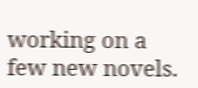working on a few new novels.